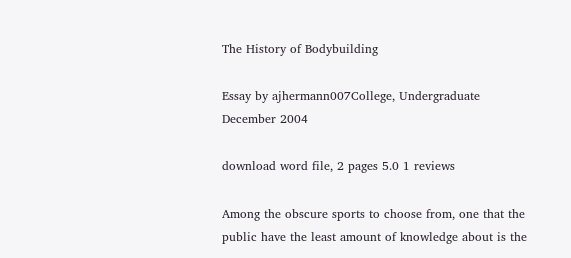The History of Bodybuilding

Essay by ajhermann007College, Undergraduate December 2004

download word file, 2 pages 5.0 1 reviews

Among the obscure sports to choose from, one that the public have the least amount of knowledge about is the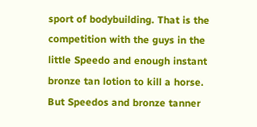sport of bodybuilding. That is the competition with the guys in the little Speedo and enough instant bronze tan lotion to kill a horse. But Speedos and bronze tanner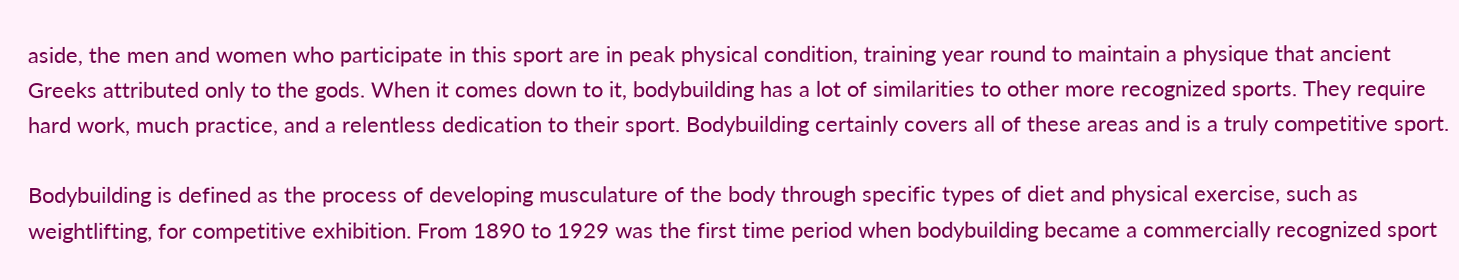aside, the men and women who participate in this sport are in peak physical condition, training year round to maintain a physique that ancient Greeks attributed only to the gods. When it comes down to it, bodybuilding has a lot of similarities to other more recognized sports. They require hard work, much practice, and a relentless dedication to their sport. Bodybuilding certainly covers all of these areas and is a truly competitive sport.

Bodybuilding is defined as the process of developing musculature of the body through specific types of diet and physical exercise, such as weightlifting, for competitive exhibition. From 1890 to 1929 was the first time period when bodybuilding became a commercially recognized sport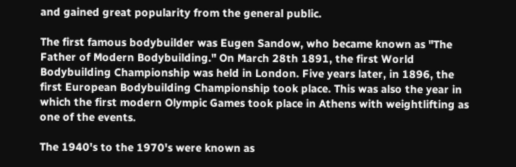and gained great popularity from the general public.

The first famous bodybuilder was Eugen Sandow, who became known as "The Father of Modern Bodybuilding." On March 28th 1891, the first World Bodybuilding Championship was held in London. Five years later, in 1896, the first European Bodybuilding Championship took place. This was also the year in which the first modern Olympic Games took place in Athens with weightlifting as one of the events.

The 1940's to the 1970's were known as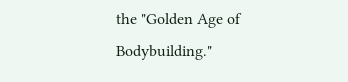the "Golden Age of Bodybuilding."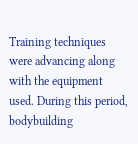Training techniques were advancing along with the equipment used. During this period, bodybuilding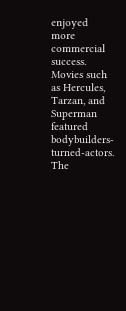enjoyed more commercial success. Movies such as Hercules, Tarzan, and Superman featured bodybuilders-turned-actors. The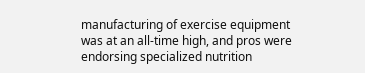manufacturing of exercise equipment was at an all-time high, and pros were endorsing specialized nutrition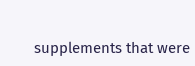supplements that were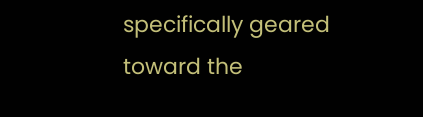specifically geared toward the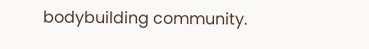bodybuilding community.